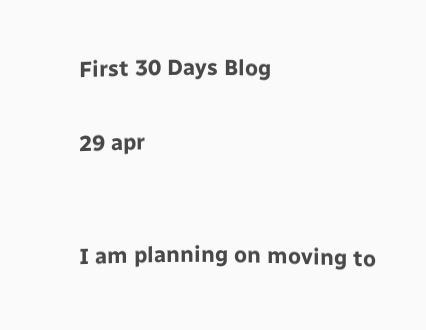First 30 Days Blog

29 apr


I am planning on moving to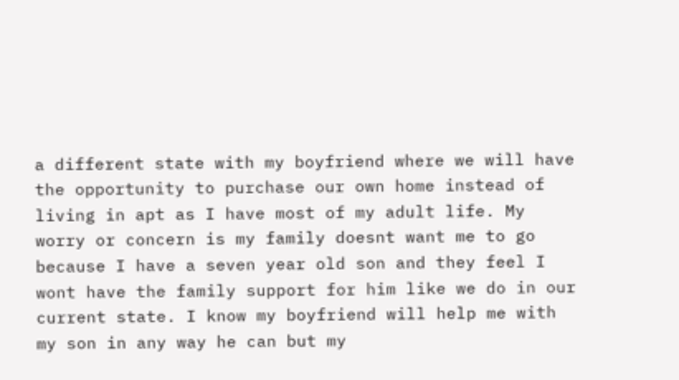a different state with my boyfriend where we will have the opportunity to purchase our own home instead of living in apt as I have most of my adult life. My worry or concern is my family doesnt want me to go because I have a seven year old son and they feel I wont have the family support for him like we do in our current state. I know my boyfriend will help me with my son in any way he can but my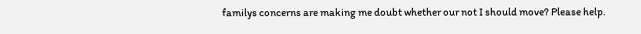familys concerns are making me doubt whether our not I should move? Please help.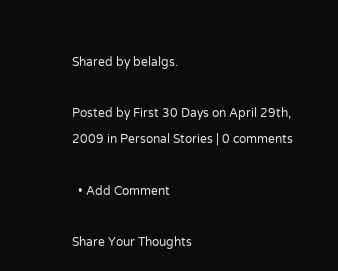Shared by belalgs.

Posted by First 30 Days on April 29th, 2009 in Personal Stories | 0 comments

  • Add Comment

Share Your Thoughts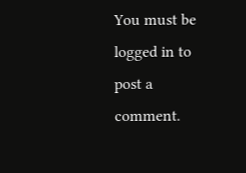You must be logged in to post a comment.